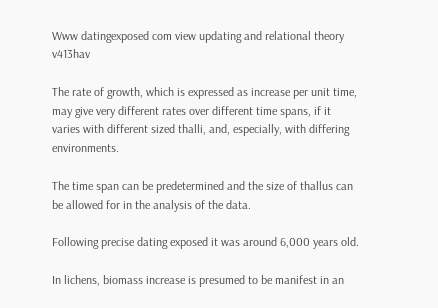Www datingexposed com view updating and relational theory v413hav

The rate of growth, which is expressed as increase per unit time, may give very different rates over different time spans, if it varies with different sized thalli, and, especially, with differing environments.

The time span can be predetermined and the size of thallus can be allowed for in the analysis of the data.

Following precise dating exposed it was around 6,000 years old.

In lichens, biomass increase is presumed to be manifest in an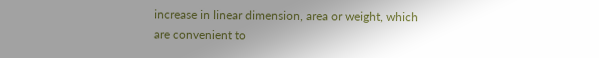increase in linear dimension, area or weight, which are convenient to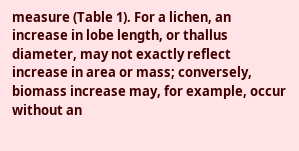measure (Table 1). For a lichen, an increase in lobe length, or thallus diameter, may not exactly reflect increase in area or mass; conversely, biomass increase may, for example, occur without an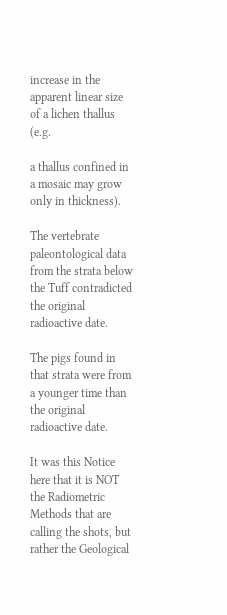increase in the apparent linear size of a lichen thallus (e.g.

a thallus confined in a mosaic may grow only in thickness).

The vertebrate paleontological data from the strata below the Tuff contradicted the original radioactive date.

The pigs found in that strata were from a younger time than the original radioactive date.

It was this Notice here that it is NOT the Radiometric Methods that are calling the shots, but rather the Geological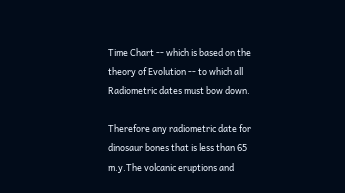Time Chart -- which is based on the theory of Evolution -- to which all Radiometric dates must bow down.

Therefore any radiometric date for dinosaur bones that is less than 65 m.y.The volcanic eruptions and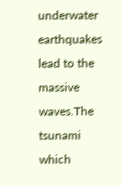underwater earthquakes lead to the massive waves.The tsunami which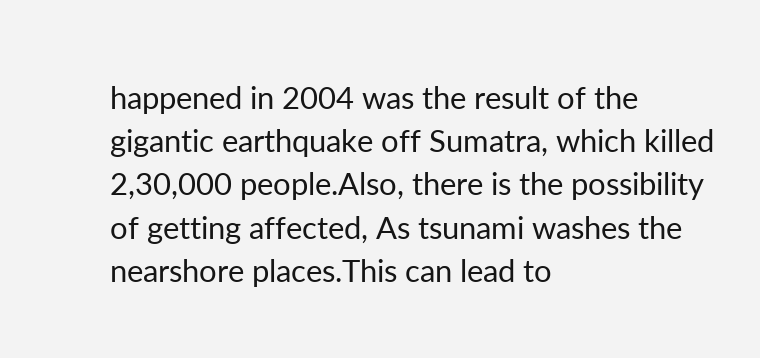happened in 2004 was the result of the gigantic earthquake off Sumatra, which killed 2,30,000 people.Also, there is the possibility of getting affected, As tsunami washes the nearshore places.This can lead to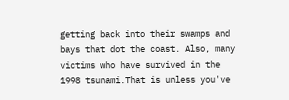getting back into their swamps and bays that dot the coast. Also, many victims who have survived in the 1998 tsunami.That is unless you've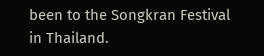been to the Songkran Festival in Thailand.